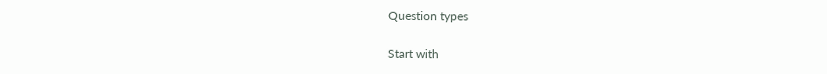Question types

Start with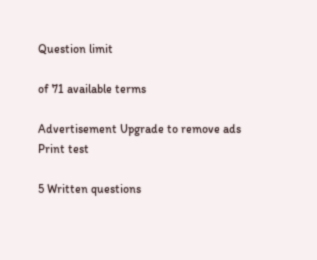Question limit

of 71 available terms

Advertisement Upgrade to remove ads
Print test

5 Written questions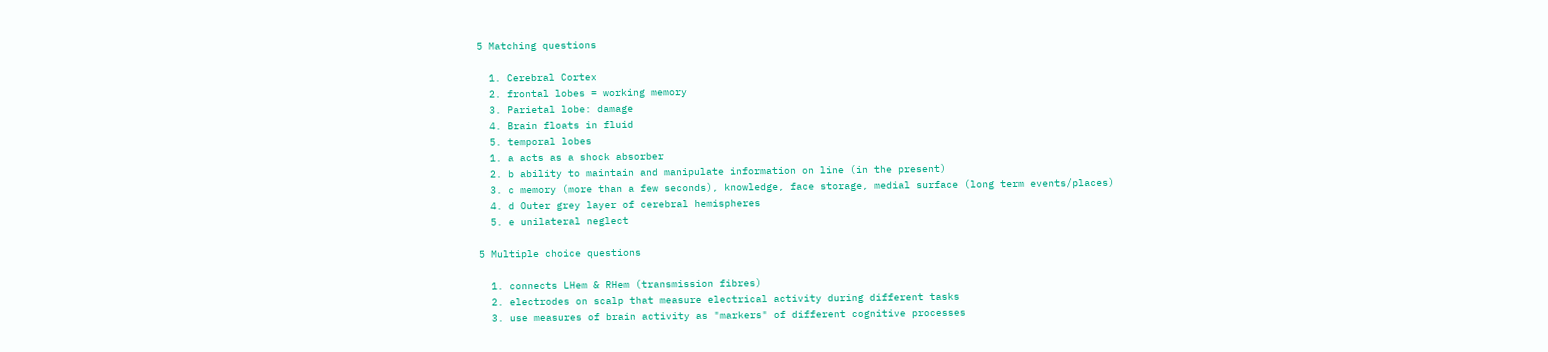5 Matching questions

  1. Cerebral Cortex
  2. frontal lobes = working memory
  3. Parietal lobe: damage
  4. Brain floats in fluid
  5. temporal lobes
  1. a acts as a shock absorber
  2. b ability to maintain and manipulate information on line (in the present)
  3. c memory (more than a few seconds), knowledge, face storage, medial surface (long term events/places)
  4. d Outer grey layer of cerebral hemispheres
  5. e unilateral neglect

5 Multiple choice questions

  1. connects LHem & RHem (transmission fibres)
  2. electrodes on scalp that measure electrical activity during different tasks
  3. use measures of brain activity as "markers" of different cognitive processes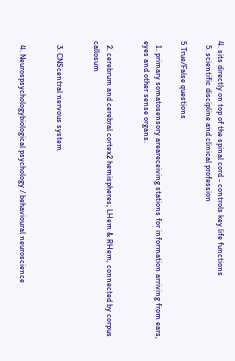4. sits directly on top of the spinal cord - controls key life functions
  5. scientific discipline and clinical profession

5 True/False questions

  1. primary somatosensory areareceiving stations for information arriving from ears, eyes and other sense organs.


  2. cerebrum and cerebral cortex2 hemispheres; LHem & RHem, connected by corpus callosum


  3. CNScentral nervous system


  4. Neurospsychologybiological psychology / behavioural neuroscience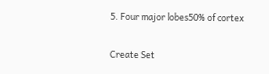5. Four major lobes50% of cortex


Create Set